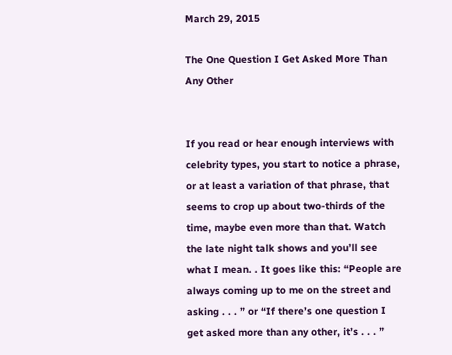March 29, 2015

The One Question I Get Asked More Than Any Other


If you read or hear enough interviews with celebrity types, you start to notice a phrase, or at least a variation of that phrase, that seems to crop up about two-thirds of the time, maybe even more than that. Watch the late night talk shows and you’ll see what I mean. . It goes like this: “People are always coming up to me on the street and asking . . . ” or “If there’s one question I get asked more than any other, it’s . . . ”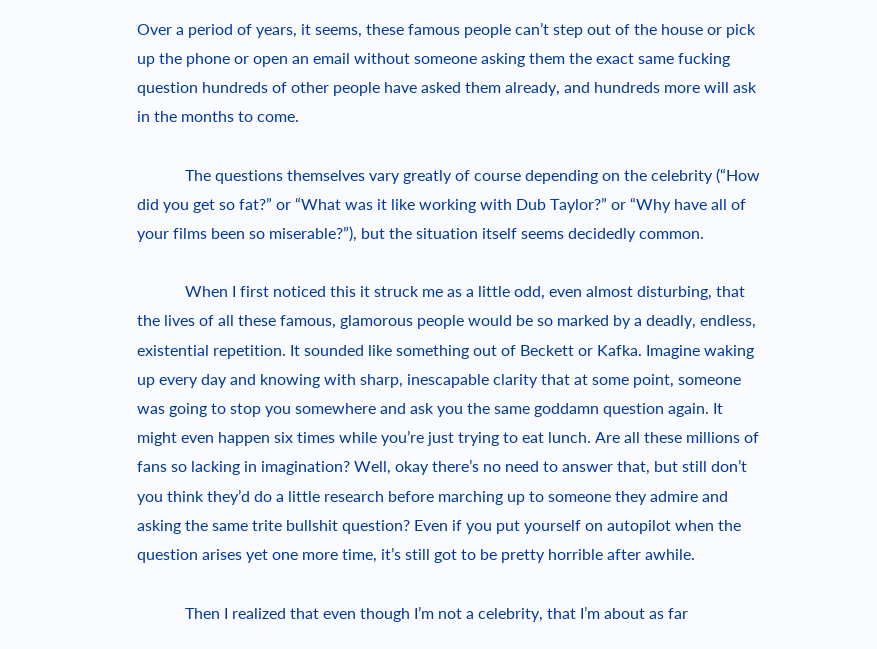Over a period of years, it seems, these famous people can’t step out of the house or pick up the phone or open an email without someone asking them the exact same fucking question hundreds of other people have asked them already, and hundreds more will ask in the months to come.

            The questions themselves vary greatly of course depending on the celebrity (“How did you get so fat?” or “What was it like working with Dub Taylor?” or “Why have all of your films been so miserable?”), but the situation itself seems decidedly common.

            When I first noticed this it struck me as a little odd, even almost disturbing, that the lives of all these famous, glamorous people would be so marked by a deadly, endless, existential repetition. It sounded like something out of Beckett or Kafka. Imagine waking up every day and knowing with sharp, inescapable clarity that at some point, someone was going to stop you somewhere and ask you the same goddamn question again. It might even happen six times while you’re just trying to eat lunch. Are all these millions of fans so lacking in imagination? Well, okay there’s no need to answer that, but still don’t you think they’d do a little research before marching up to someone they admire and asking the same trite bullshit question? Even if you put yourself on autopilot when the question arises yet one more time, it’s still got to be pretty horrible after awhile.

            Then I realized that even though I’m not a celebrity, that I’m about as far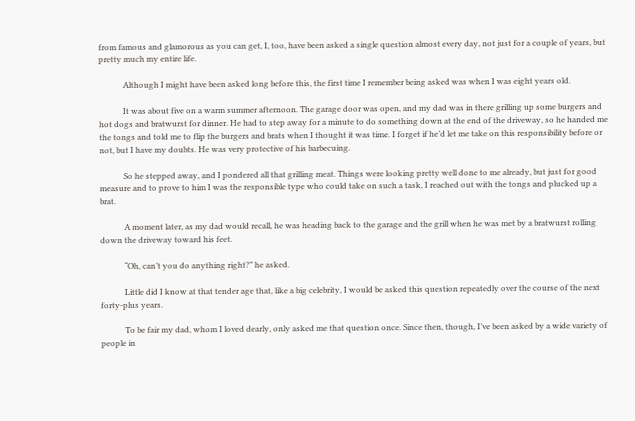from famous and glamorous as you can get, I, too, have been asked a single question almost every day, not just for a couple of years, but pretty much my entire life.

            Although I might have been asked long before this, the first time I remember being asked was when I was eight years old.

            It was about five on a warm summer afternoon. The garage door was open, and my dad was in there grilling up some burgers and hot dogs and bratwurst for dinner. He had to step away for a minute to do something down at the end of the driveway, so he handed me the tongs and told me to flip the burgers and brats when I thought it was time. I forget if he’d let me take on this responsibility before or not, but I have my doubts. He was very protective of his barbecuing.

            So he stepped away, and I pondered all that grilling meat. Things were looking pretty well done to me already, but just for good measure and to prove to him I was the responsible type who could take on such a task, I reached out with the tongs and plucked up a brat.

            A moment later, as my dad would recall, he was heading back to the garage and the grill when he was met by a bratwurst rolling down the driveway toward his feet.

            “Oh, can’t you do anything right?” he asked.

            Little did I know at that tender age that, like a big celebrity, I would be asked this question repeatedly over the course of the next forty-plus years.

            To be fair my dad, whom I loved dearly, only asked me that question once. Since then, though, I’ve been asked by a wide variety of people in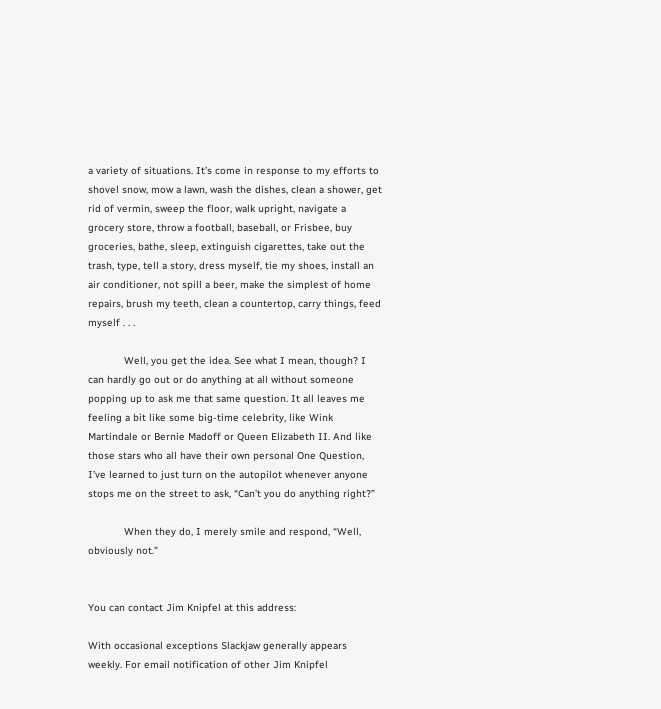a variety of situations. It’s come in response to my efforts to shovel snow, mow a lawn, wash the dishes, clean a shower, get rid of vermin, sweep the floor, walk upright, navigate a grocery store, throw a football, baseball, or Frisbee, buy groceries, bathe, sleep, extinguish cigarettes, take out the trash, type, tell a story, dress myself, tie my shoes, install an air conditioner, not spill a beer, make the simplest of home repairs, brush my teeth, clean a countertop, carry things, feed myself . . .

            Well, you get the idea. See what I mean, though? I can hardly go out or do anything at all without someone popping up to ask me that same question. It all leaves me feeling a bit like some big-time celebrity, like Wink Martindale or Bernie Madoff or Queen Elizabeth II. And like those stars who all have their own personal One Question, I’ve learned to just turn on the autopilot whenever anyone stops me on the street to ask, “Can’t you do anything right?”

            When they do, I merely smile and respond, “Well, obviously not.”


You can contact Jim Knipfel at this address:

With occasional exceptions Slackjaw generally appears weekly. For email notification of other Jim Knipfel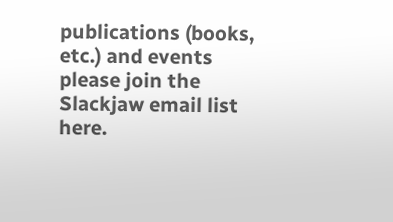publications (books, etc.) and events please join the Slackjaw email list here.